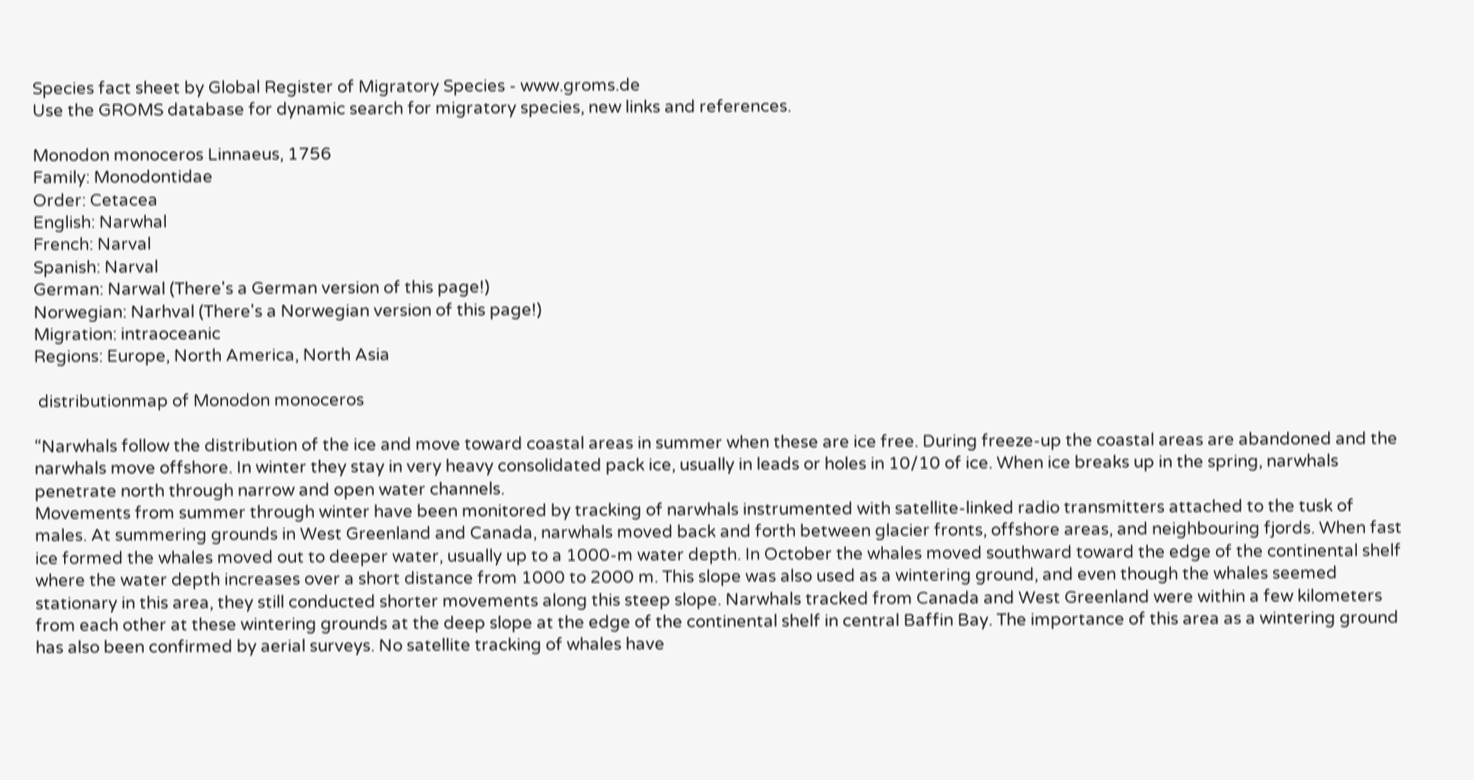Species fact sheet by Global Register of Migratory Species - www.groms.de
Use the GROMS database for dynamic search for migratory species, new links and references.

Monodon monoceros Linnaeus, 1756
Family: Monodontidae
Order: Cetacea
English: Narwhal
French: Narval
Spanish: Narval
German: Narwal (There's a German version of this page!)
Norwegian: Narhval (There's a Norwegian version of this page!)
Migration: intraoceanic
Regions: Europe, North America, North Asia

 distributionmap of Monodon monoceros

“Narwhals follow the distribution of the ice and move toward coastal areas in summer when these are ice free. During freeze-up the coastal areas are abandoned and the narwhals move offshore. In winter they stay in very heavy consolidated pack ice, usually in leads or holes in 10/10 of ice. When ice breaks up in the spring, narwhals penetrate north through narrow and open water channels.
Movements from summer through winter have been monitored by tracking of narwhals instrumented with satellite-linked radio transmitters attached to the tusk of males. At summering grounds in West Greenland and Canada, narwhals moved back and forth between glacier fronts, offshore areas, and neighbouring fjords. When fast ice formed the whales moved out to deeper water, usually up to a 1000-m water depth. In October the whales moved southward toward the edge of the continental shelf where the water depth increases over a short distance from 1000 to 2000 m. This slope was also used as a wintering ground, and even though the whales seemed stationary in this area, they still conducted shorter movements along this steep slope. Narwhals tracked from Canada and West Greenland were within a few kilometers from each other at these wintering grounds at the deep slope at the edge of the continental shelf in central Baffin Bay. The importance of this area as a wintering ground has also been confirmed by aerial surveys. No satellite tracking of whales have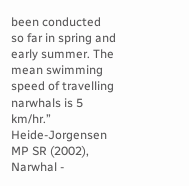been conducted so far in spring and early summer. The mean swimming speed of travelling narwhals is 5 km/hr.”
Heide-Jorgensen MP SR (2002), Narwhal -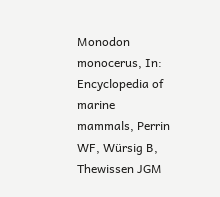Monodon monocerus, In: Encyclopedia of marine mammals, Perrin WF, Würsig B, Thewissen JGM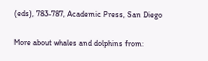(eds), 783-787, Academic Press, San Diego

More about whales and dolphins from: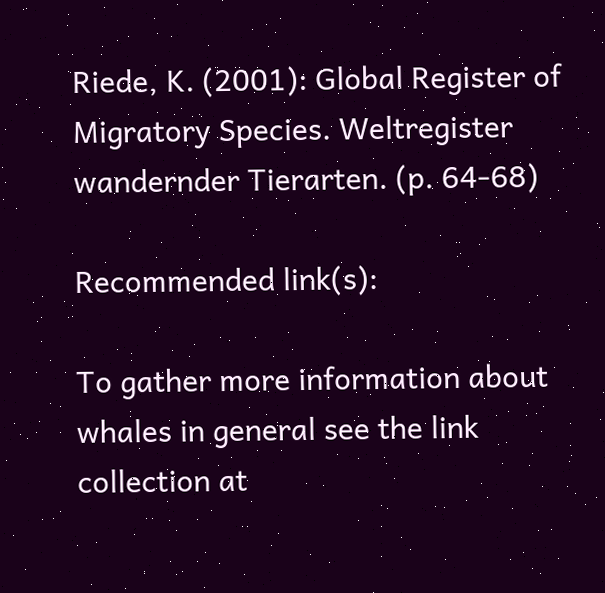Riede, K. (2001): Global Register of Migratory Species. Weltregister wandernder Tierarten. (p. 64-68)

Recommended link(s):

To gather more information about whales in general see the link collection at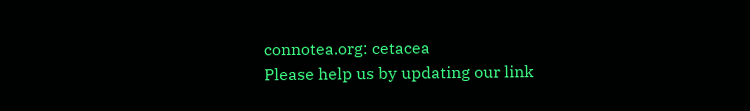connotea.org: cetacea
Please help us by updating our link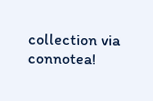collection via connotea!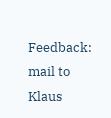Feedback: mail to Klaus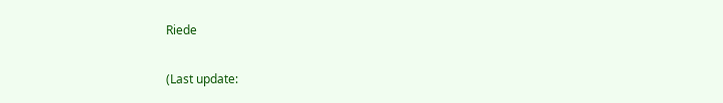Riede

(Last update: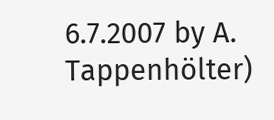6.7.2007 by A. Tappenhölter)